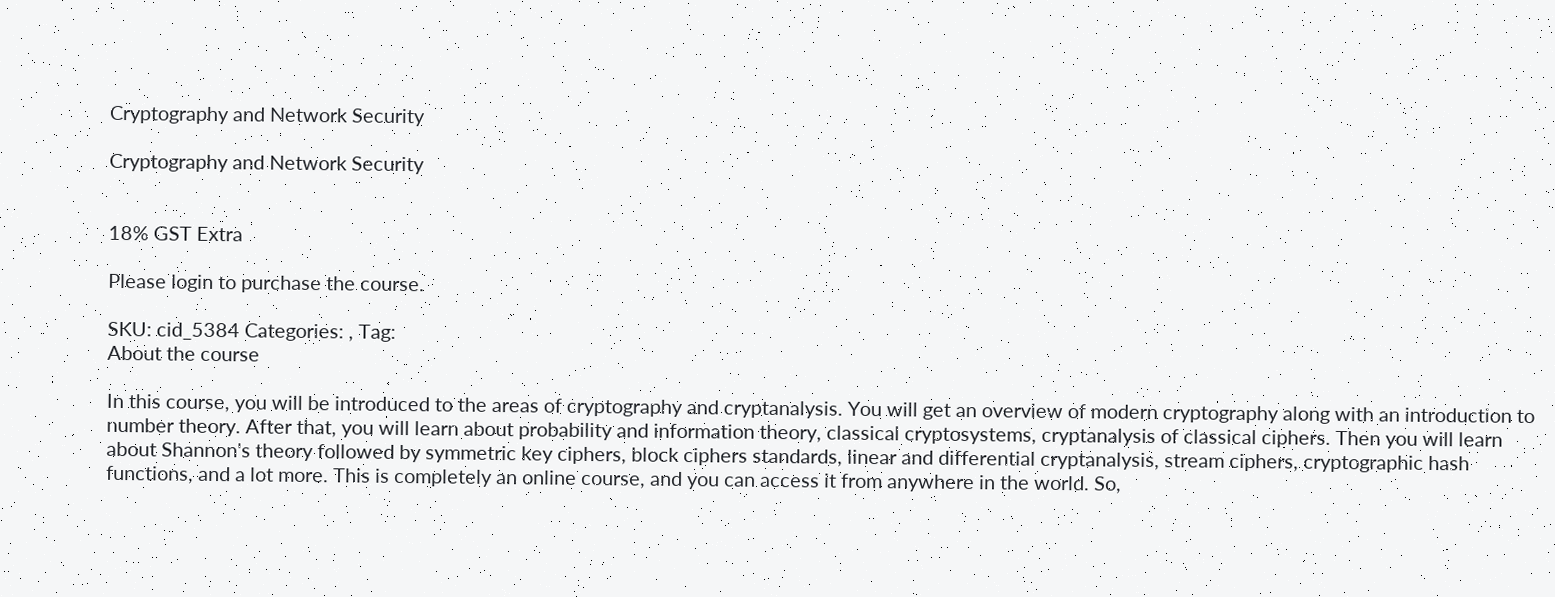Cryptography and Network Security

Cryptography and Network Security


18% GST Extra

Please login to purchase the course.

SKU: cid_5384 Categories: , Tag:
About the course

In this course, you will be introduced to the areas of cryptography and cryptanalysis. You will get an overview of modern cryptography along with an introduction to number theory. After that, you will learn about probability and information theory, classical cryptosystems, cryptanalysis of classical ciphers. Then you will learn about Shannon's theory followed by symmetric key ciphers, block ciphers standards, linear and differential cryptanalysis, stream ciphers, cryptographic hash functions, and a lot more. This is completely an online course, and you can access it from anywhere in the world. So,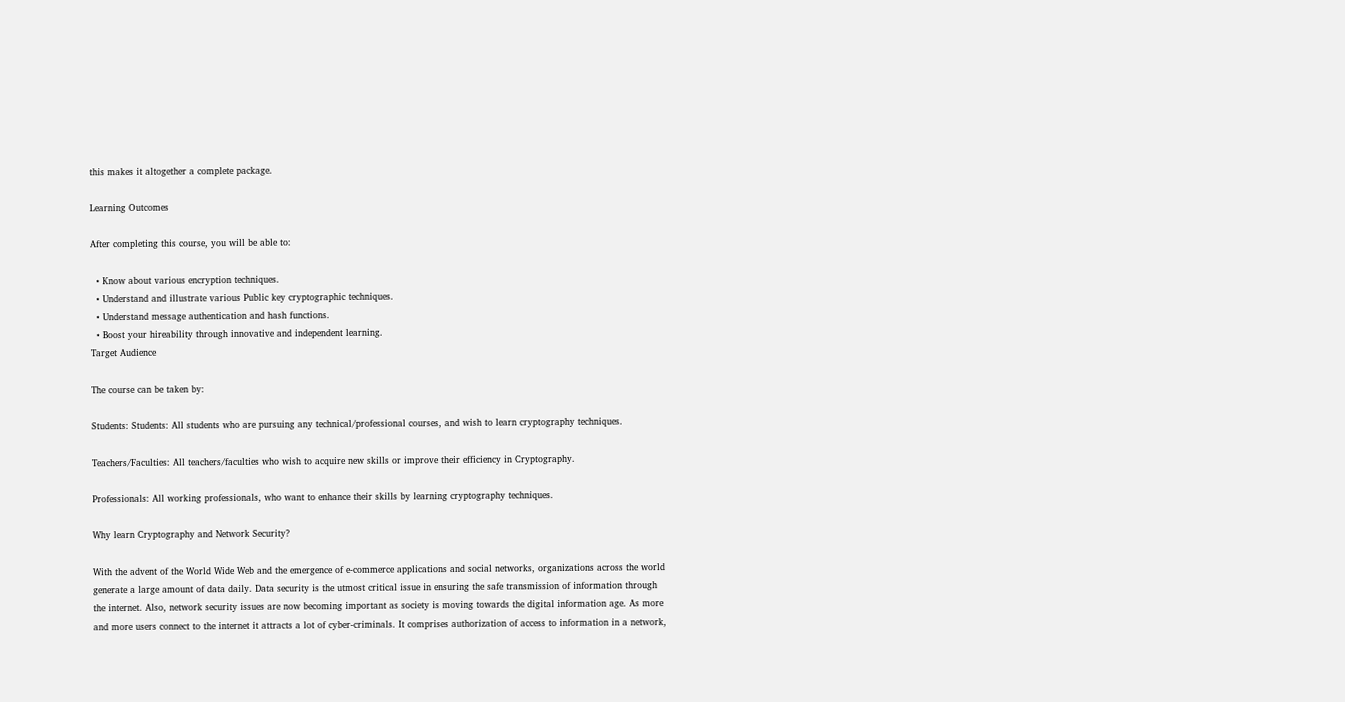this makes it altogether a complete package.

Learning Outcomes

After completing this course, you will be able to:

  • Know about various encryption techniques.
  • Understand and illustrate various Public key cryptographic techniques.
  • Understand message authentication and hash functions.
  • Boost your hireability through innovative and independent learning.
Target Audience

The course can be taken by:

Students: Students: All students who are pursuing any technical/professional courses, and wish to learn cryptography techniques.

Teachers/Faculties: All teachers/faculties who wish to acquire new skills or improve their efficiency in Cryptography.

Professionals: All working professionals, who want to enhance their skills by learning cryptography techniques.

Why learn Cryptography and Network Security?

With the advent of the World Wide Web and the emergence of e-commerce applications and social networks, organizations across the world generate a large amount of data daily. Data security is the utmost critical issue in ensuring the safe transmission of information through the internet. Also, network security issues are now becoming important as society is moving towards the digital information age. As more and more users connect to the internet it attracts a lot of cyber-criminals. It comprises authorization of access to information in a network,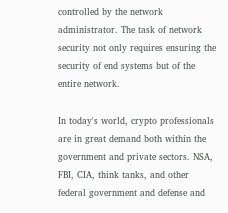controlled by the network administrator. The task of network security not only requires ensuring the security of end systems but of the entire network.

In today's world, crypto professionals are in great demand both within the government and private sectors. NSA, FBI, CIA, think tanks, and other federal government and defense and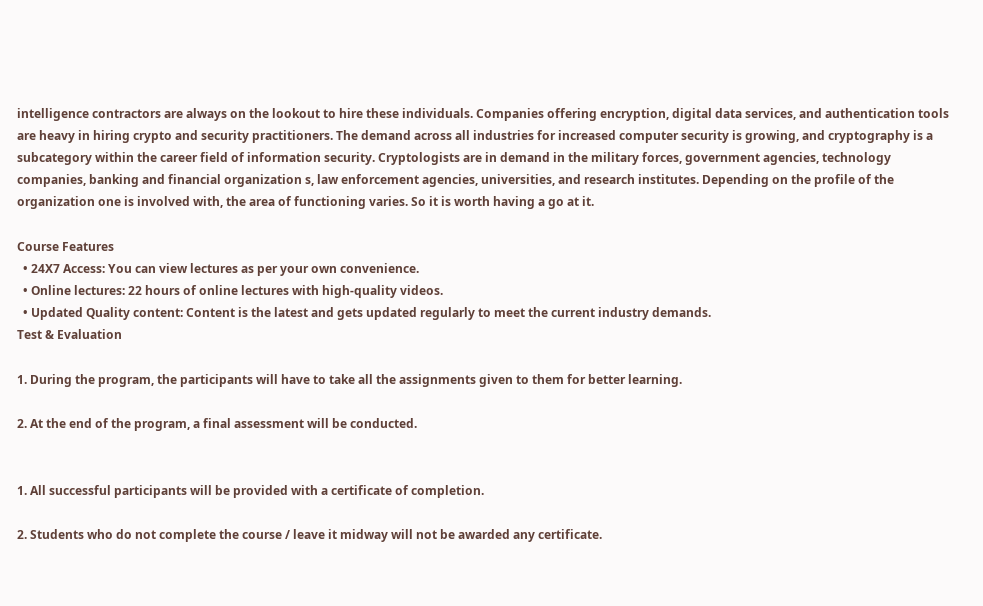intelligence contractors are always on the lookout to hire these individuals. Companies offering encryption, digital data services, and authentication tools are heavy in hiring crypto and security practitioners. The demand across all industries for increased computer security is growing, and cryptography is a subcategory within the career field of information security. Cryptologists are in demand in the military forces, government agencies, technology companies, banking and financial organization s, law enforcement agencies, universities, and research institutes. Depending on the profile of the organization one is involved with, the area of functioning varies. So it is worth having a go at it.

Course Features
  • 24X7 Access: You can view lectures as per your own convenience.
  • Online lectures: 22 hours of online lectures with high-quality videos.
  • Updated Quality content: Content is the latest and gets updated regularly to meet the current industry demands.
Test & Evaluation

1. During the program, the participants will have to take all the assignments given to them for better learning.

2. At the end of the program, a final assessment will be conducted.


1. All successful participants will be provided with a certificate of completion.

2. Students who do not complete the course / leave it midway will not be awarded any certificate.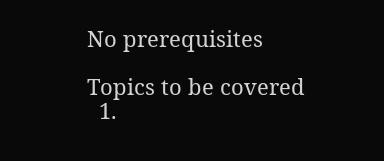No prerequisites

Topics to be covered
  1.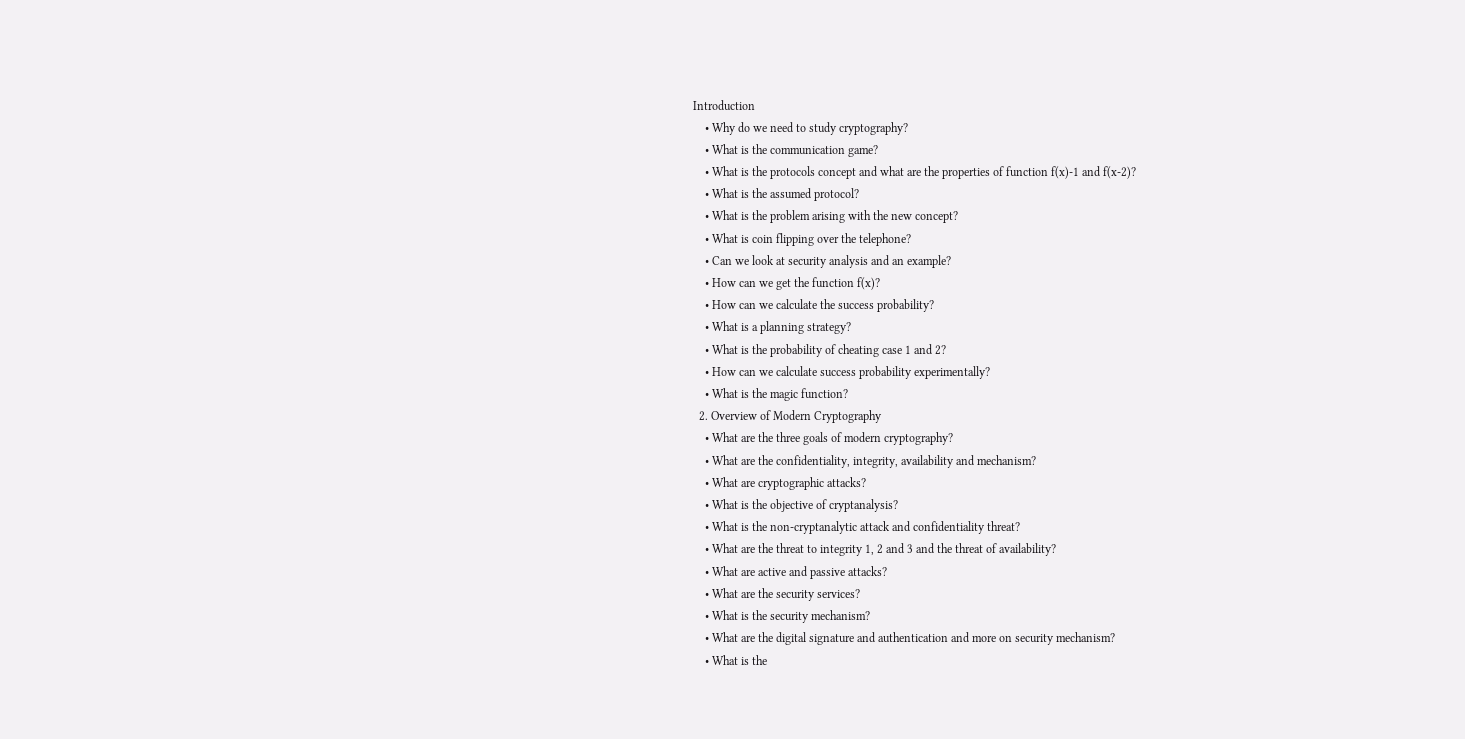Introduction
    • Why do we need to study cryptography?
    • What is the communication game?
    • What is the protocols concept and what are the properties of function f(x)-1 and f(x-2)?
    • What is the assumed protocol?
    • What is the problem arising with the new concept?
    • What is coin flipping over the telephone?
    • Can we look at security analysis and an example?
    • How can we get the function f(x)?
    • How can we calculate the success probability?
    • What is a planning strategy?
    • What is the probability of cheating case 1 and 2?
    • How can we calculate success probability experimentally?
    • What is the magic function?
  2. Overview of Modern Cryptography
    • What are the three goals of modern cryptography?
    • What are the confidentiality, integrity, availability and mechanism?
    • What are cryptographic attacks?
    • What is the objective of cryptanalysis?
    • What is the non-cryptanalytic attack and confidentiality threat?
    • What are the threat to integrity 1, 2 and 3 and the threat of availability?
    • What are active and passive attacks?
    • What are the security services?
    • What is the security mechanism?
    • What are the digital signature and authentication and more on security mechanism?
    • What is the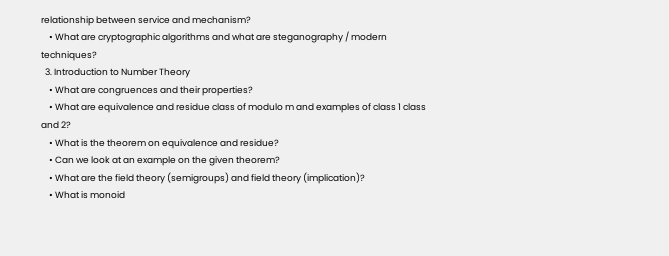relationship between service and mechanism?
    • What are cryptographic algorithms and what are steganography / modern techniques?
  3. Introduction to Number Theory
    • What are congruences and their properties?
    • What are equivalence and residue class of modulo m and examples of class 1 class and 2?
    • What is the theorem on equivalence and residue?
    • Can we look at an example on the given theorem?
    • What are the field theory (semigroups) and field theory (implication)?
    • What is monoid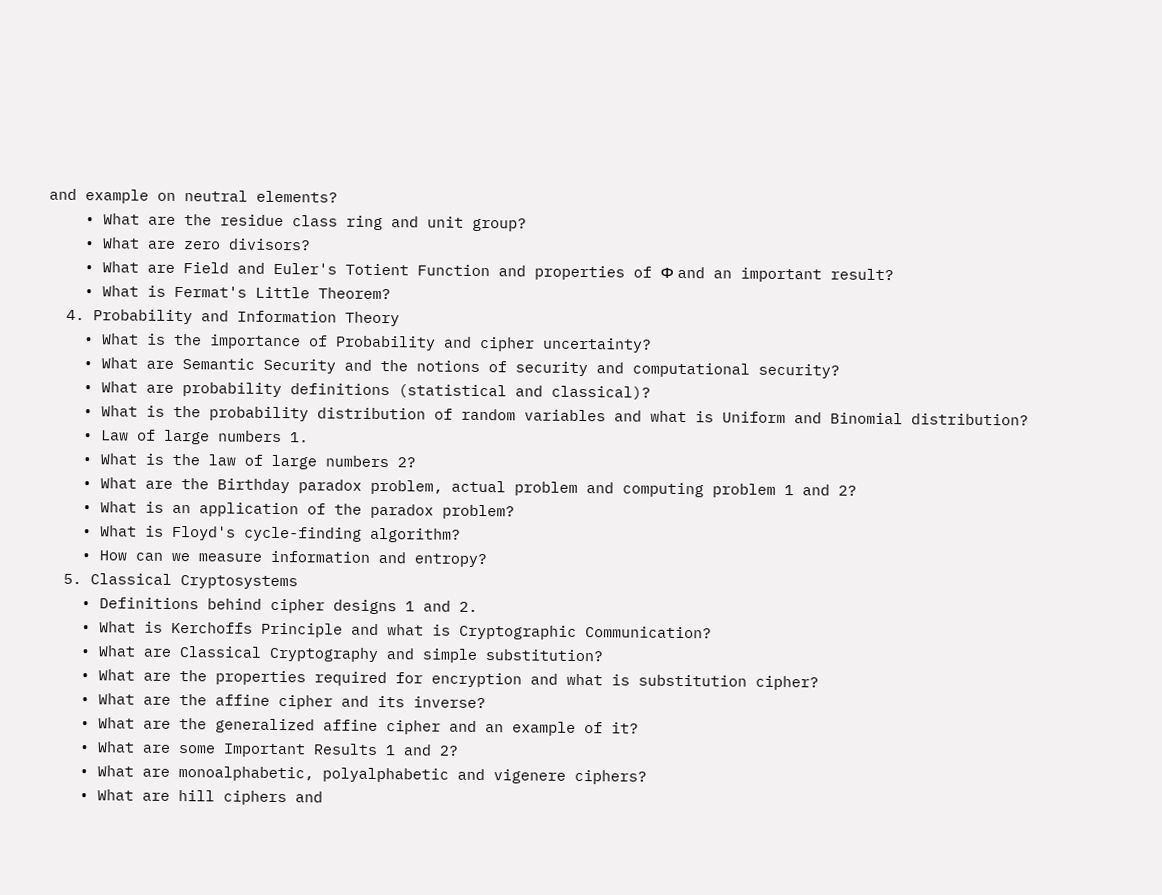and example on neutral elements?
    • What are the residue class ring and unit group?
    • What are zero divisors?
    • What are Field and Euler's Totient Function and properties of Φ and an important result?
    • What is Fermat's Little Theorem?
  4. Probability and Information Theory
    • What is the importance of Probability and cipher uncertainty?
    • What are Semantic Security and the notions of security and computational security?
    • What are probability definitions (statistical and classical)?
    • What is the probability distribution of random variables and what is Uniform and Binomial distribution?
    • Law of large numbers 1.
    • What is the law of large numbers 2?
    • What are the Birthday paradox problem, actual problem and computing problem 1 and 2?
    • What is an application of the paradox problem?
    • What is Floyd's cycle-finding algorithm?
    • How can we measure information and entropy?
  5. Classical Cryptosystems
    • Definitions behind cipher designs 1 and 2.
    • What is Kerchoffs Principle and what is Cryptographic Communication?
    • What are Classical Cryptography and simple substitution?
    • What are the properties required for encryption and what is substitution cipher?
    • What are the affine cipher and its inverse?
    • What are the generalized affine cipher and an example of it?
    • What are some Important Results 1 and 2?
    • What are monoalphabetic, polyalphabetic and vigenere ciphers?
    • What are hill ciphers and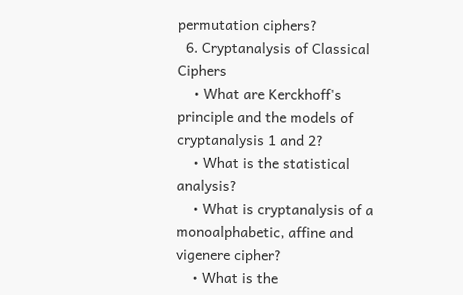permutation ciphers?
  6. Cryptanalysis of Classical Ciphers
    • What are Kerckhoff's principle and the models of cryptanalysis 1 and 2?
    • What is the statistical analysis?
    • What is cryptanalysis of a monoalphabetic, affine and vigenere cipher?
    • What is the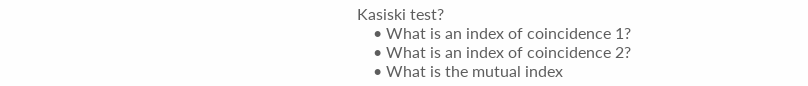Kasiski test?
    • What is an index of coincidence 1?
    • What is an index of coincidence 2?
    • What is the mutual index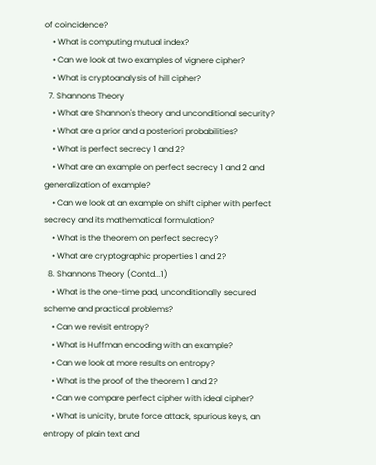of coincidence?
    • What is computing mutual index?
    • Can we look at two examples of vignere cipher?
    • What is cryptoanalysis of hill cipher?
  7. Shannons Theory
    • What are Shannon's theory and unconditional security?
    • What are a prior and a posteriori probabilities?
    • What is perfect secrecy 1 and 2?
    • What are an example on perfect secrecy 1 and 2 and generalization of example?
    • Can we look at an example on shift cipher with perfect secrecy and its mathematical formulation?
    • What is the theorem on perfect secrecy?
    • What are cryptographic properties 1 and 2?
  8. Shannons Theory (Contd...1)
    • What is the one-time pad, unconditionally secured scheme and practical problems?
    • Can we revisit entropy?
    • What is Huffman encoding with an example?
    • Can we look at more results on entropy?
    • What is the proof of the theorem 1 and 2?
    • Can we compare perfect cipher with ideal cipher?
    • What is unicity, brute force attack, spurious keys, an entropy of plain text and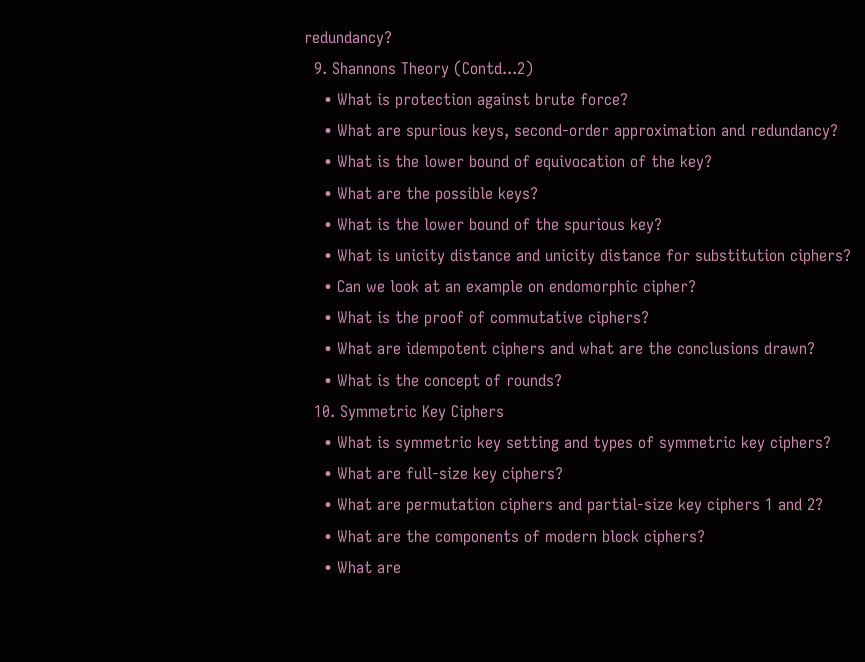redundancy?
  9. Shannons Theory (Contd...2)
    • What is protection against brute force?
    • What are spurious keys, second-order approximation and redundancy?
    • What is the lower bound of equivocation of the key?
    • What are the possible keys?
    • What is the lower bound of the spurious key?
    • What is unicity distance and unicity distance for substitution ciphers?
    • Can we look at an example on endomorphic cipher?
    • What is the proof of commutative ciphers?
    • What are idempotent ciphers and what are the conclusions drawn?
    • What is the concept of rounds?
  10. Symmetric Key Ciphers
    • What is symmetric key setting and types of symmetric key ciphers?
    • What are full-size key ciphers?
    • What are permutation ciphers and partial-size key ciphers 1 and 2?
    • What are the components of modern block ciphers?
    • What are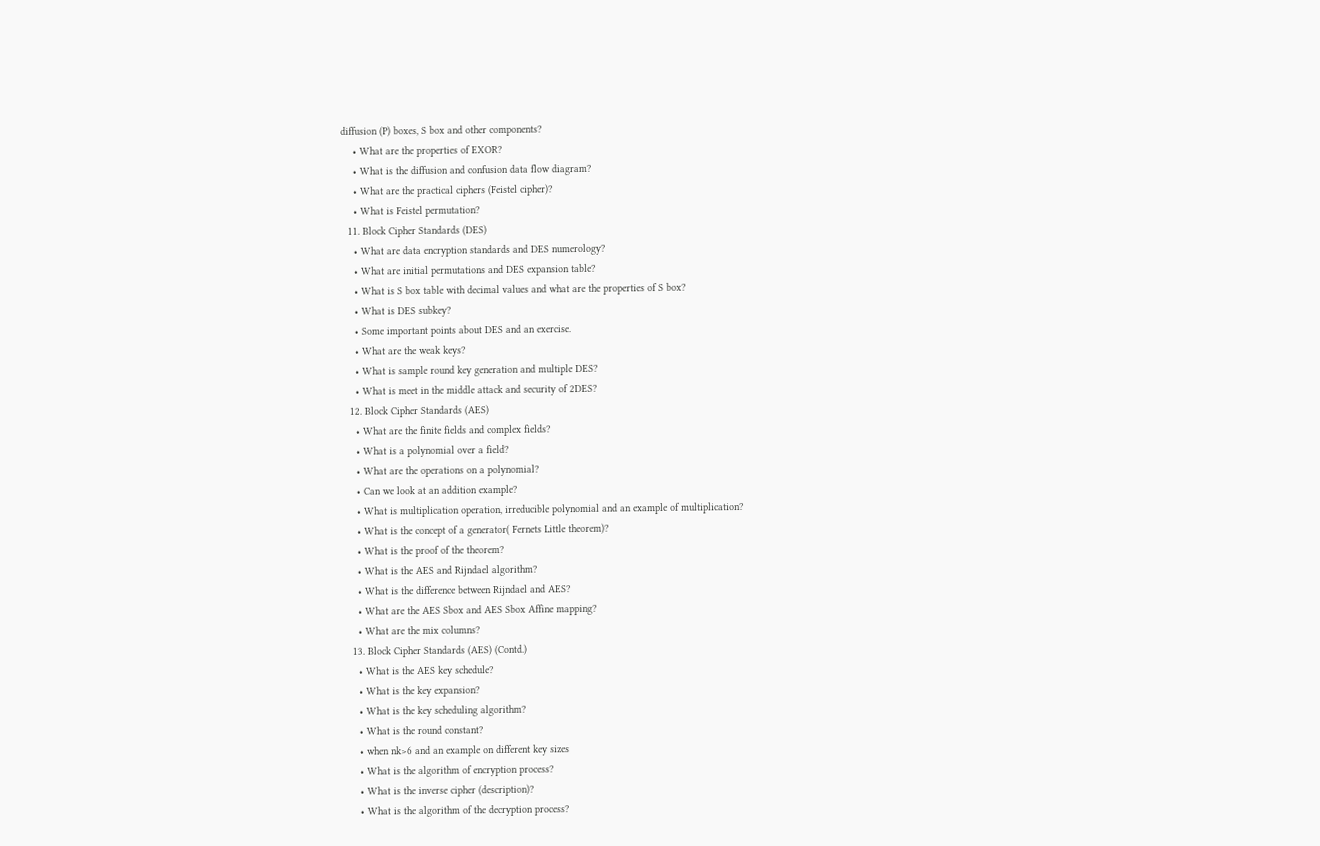diffusion (P) boxes, S box and other components?
    • What are the properties of EXOR?
    • What is the diffusion and confusion data flow diagram?
    • What are the practical ciphers (Feistel cipher)?
    • What is Feistel permutation?
  11. Block Cipher Standards (DES)
    • What are data encryption standards and DES numerology?
    • What are initial permutations and DES expansion table?
    • What is S box table with decimal values and what are the properties of S box?
    • What is DES subkey?
    • Some important points about DES and an exercise.
    • What are the weak keys?
    • What is sample round key generation and multiple DES?
    • What is meet in the middle attack and security of 2DES?
  12. Block Cipher Standards (AES)
    • What are the finite fields and complex fields?
    • What is a polynomial over a field?
    • What are the operations on a polynomial?
    • Can we look at an addition example?
    • What is multiplication operation, irreducible polynomial and an example of multiplication?
    • What is the concept of a generator( Fernets Little theorem)?
    • What is the proof of the theorem?
    • What is the AES and Rijndael algorithm?
    • What is the difference between Rijndael and AES?
    • What are the AES Sbox and AES Sbox Affine mapping?
    • What are the mix columns?
  13. Block Cipher Standards (AES) (Contd.)
    • What is the AES key schedule?
    • What is the key expansion?
    • What is the key scheduling algorithm?
    • What is the round constant?
    • when nk>6 and an example on different key sizes
    • What is the algorithm of encryption process?
    • What is the inverse cipher (description)?
    • What is the algorithm of the decryption process?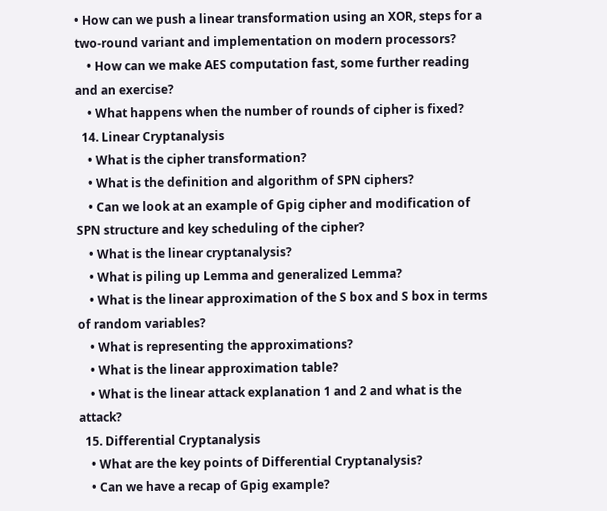• How can we push a linear transformation using an XOR, steps for a two-round variant and implementation on modern processors?
    • How can we make AES computation fast, some further reading and an exercise?
    • What happens when the number of rounds of cipher is fixed?
  14. Linear Cryptanalysis
    • What is the cipher transformation?
    • What is the definition and algorithm of SPN ciphers?
    • Can we look at an example of Gpig cipher and modification of SPN structure and key scheduling of the cipher?
    • What is the linear cryptanalysis?
    • What is piling up Lemma and generalized Lemma?
    • What is the linear approximation of the S box and S box in terms of random variables?
    • What is representing the approximations?
    • What is the linear approximation table?
    • What is the linear attack explanation 1 and 2 and what is the attack?
  15. Differential Cryptanalysis
    • What are the key points of Differential Cryptanalysis?
    • Can we have a recap of Gpig example?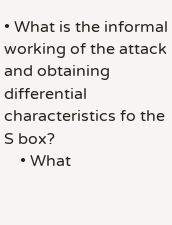• What is the informal working of the attack and obtaining differential characteristics fo the S box?
    • What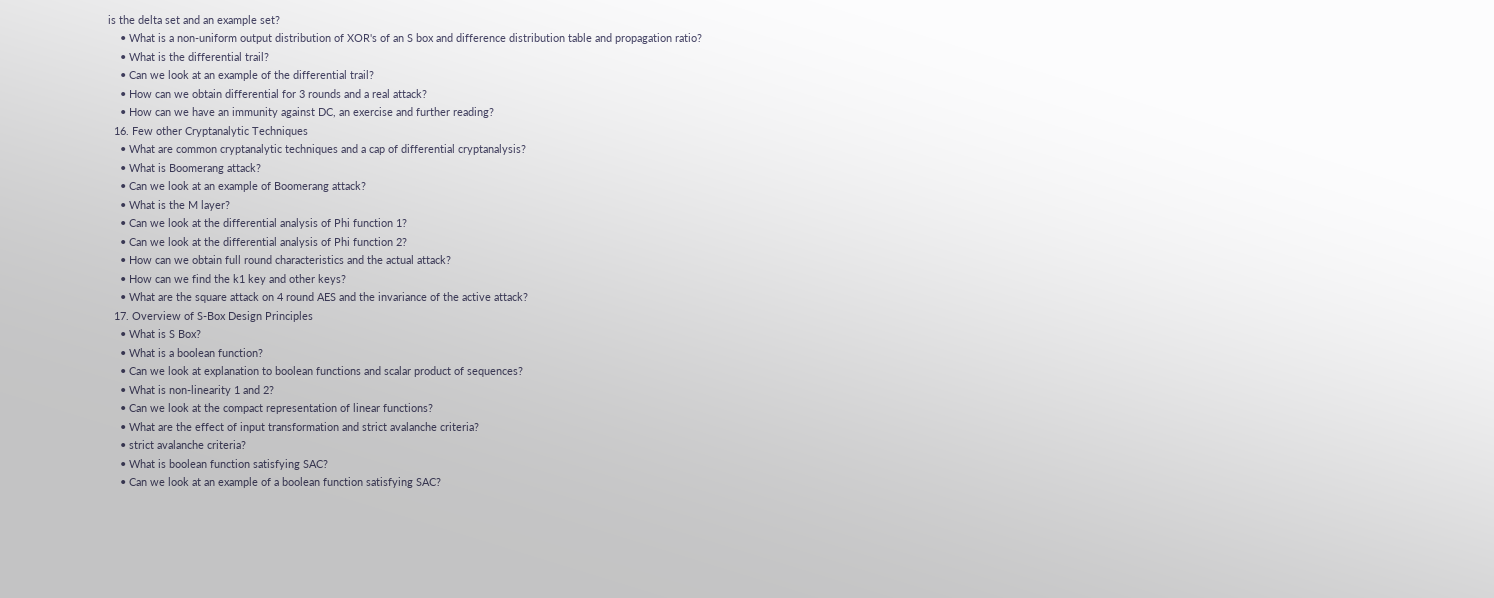is the delta set and an example set?
    • What is a non-uniform output distribution of XOR's of an S box and difference distribution table and propagation ratio?
    • What is the differential trail?
    • Can we look at an example of the differential trail?
    • How can we obtain differential for 3 rounds and a real attack?
    • How can we have an immunity against DC, an exercise and further reading?
  16. Few other Cryptanalytic Techniques
    • What are common cryptanalytic techniques and a cap of differential cryptanalysis?
    • What is Boomerang attack?
    • Can we look at an example of Boomerang attack?
    • What is the M layer?
    • Can we look at the differential analysis of Phi function 1?
    • Can we look at the differential analysis of Phi function 2?
    • How can we obtain full round characteristics and the actual attack?
    • How can we find the k1 key and other keys?
    • What are the square attack on 4 round AES and the invariance of the active attack?
  17. Overview of S-Box Design Principles
    • What is S Box?
    • What is a boolean function?
    • Can we look at explanation to boolean functions and scalar product of sequences?
    • What is non-linearity 1 and 2?
    • Can we look at the compact representation of linear functions?
    • What are the effect of input transformation and strict avalanche criteria?
    • strict avalanche criteria?
    • What is boolean function satisfying SAC?
    • Can we look at an example of a boolean function satisfying SAC?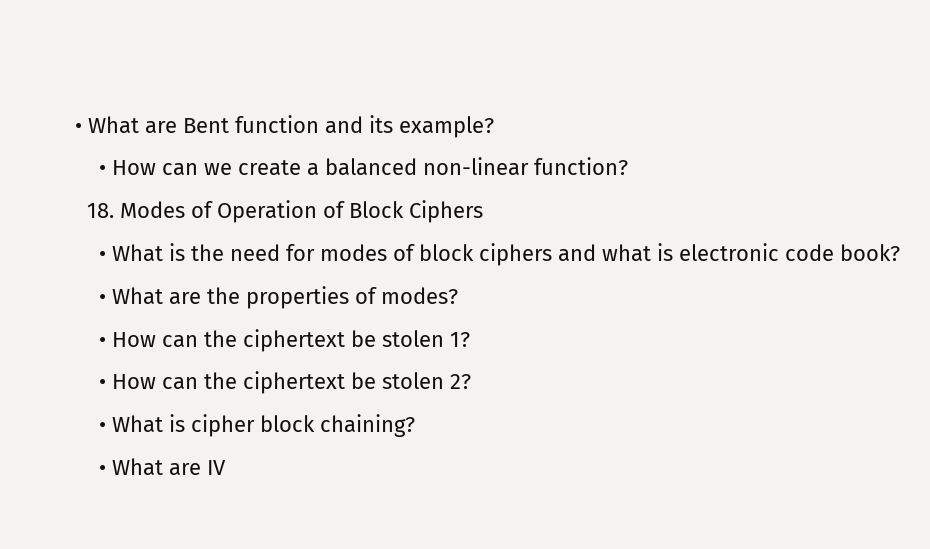• What are Bent function and its example?
    • How can we create a balanced non-linear function?
  18. Modes of Operation of Block Ciphers
    • What is the need for modes of block ciphers and what is electronic code book?
    • What are the properties of modes?
    • How can the ciphertext be stolen 1?
    • How can the ciphertext be stolen 2?
    • What is cipher block chaining?
    • What are IV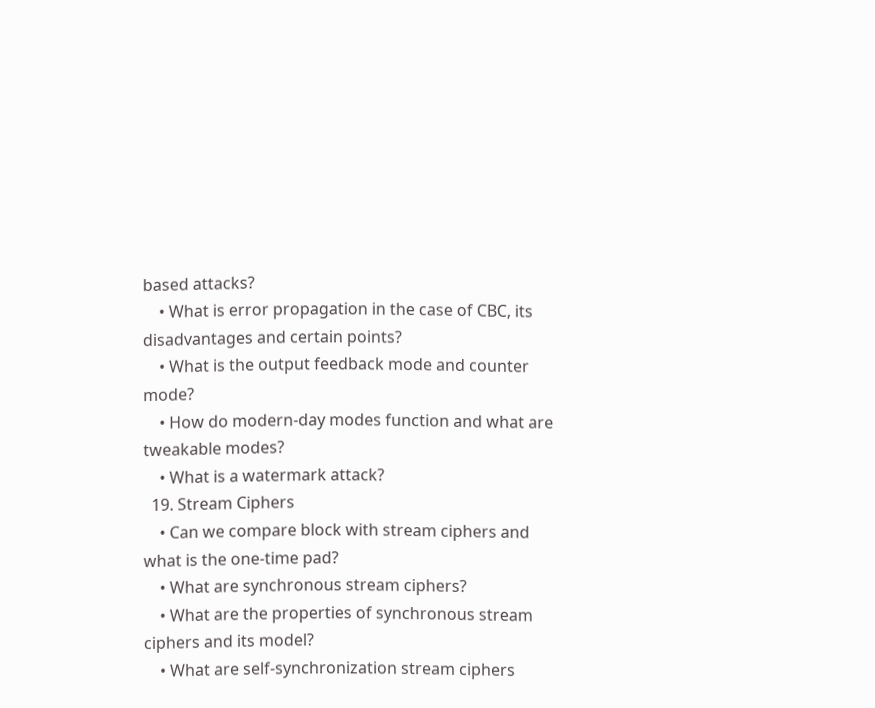based attacks?
    • What is error propagation in the case of CBC, its disadvantages and certain points?
    • What is the output feedback mode and counter mode?
    • How do modern-day modes function and what are tweakable modes?
    • What is a watermark attack?
  19. Stream Ciphers
    • Can we compare block with stream ciphers and what is the one-time pad?
    • What are synchronous stream ciphers?
    • What are the properties of synchronous stream ciphers and its model?
    • What are self-synchronization stream ciphers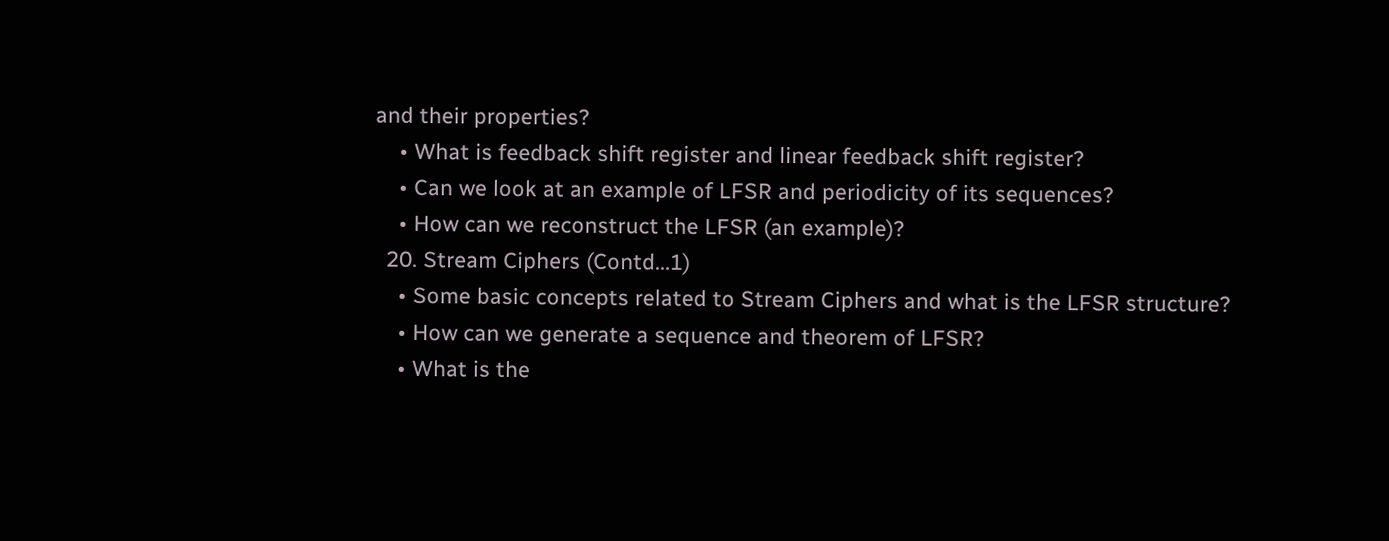and their properties?
    • What is feedback shift register and linear feedback shift register?
    • Can we look at an example of LFSR and periodicity of its sequences?
    • How can we reconstruct the LFSR (an example)?
  20. Stream Ciphers (Contd...1)
    • Some basic concepts related to Stream Ciphers and what is the LFSR structure?
    • How can we generate a sequence and theorem of LFSR?
    • What is the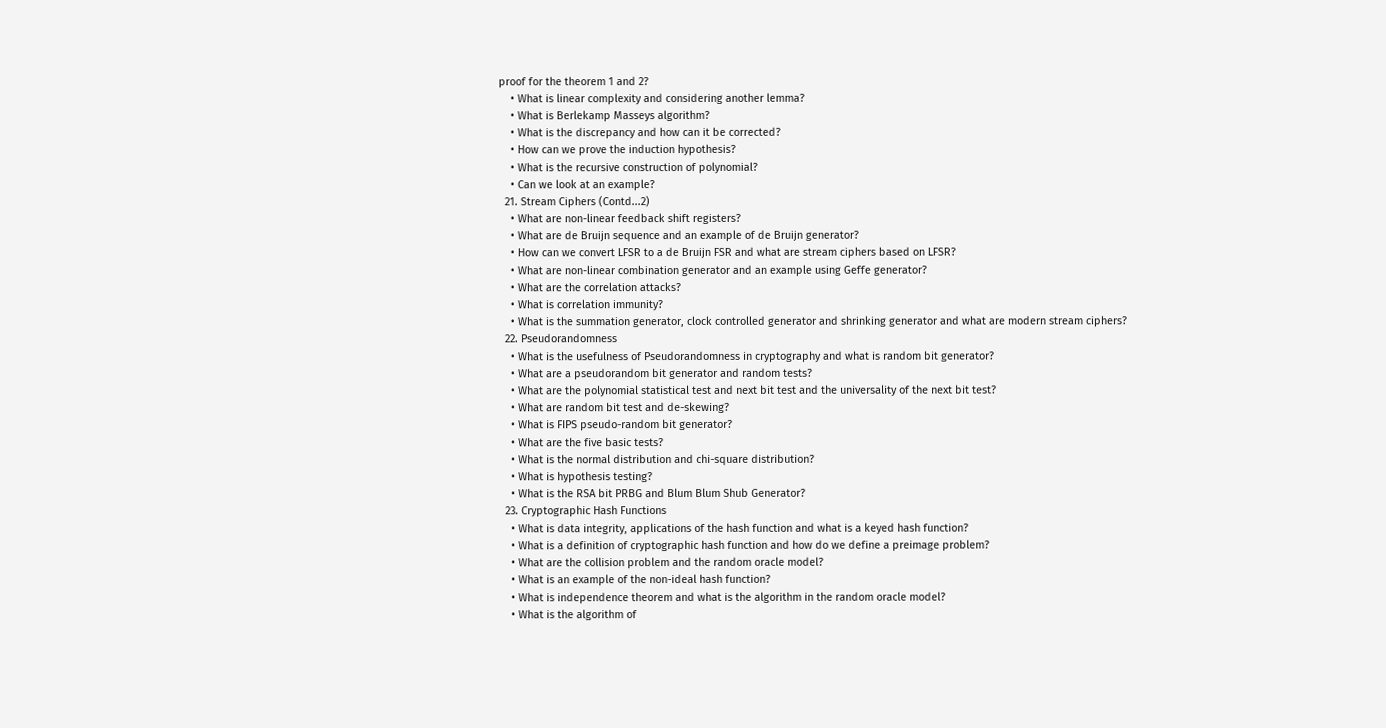proof for the theorem 1 and 2?
    • What is linear complexity and considering another lemma?
    • What is Berlekamp Masseys algorithm?
    • What is the discrepancy and how can it be corrected?
    • How can we prove the induction hypothesis?
    • What is the recursive construction of polynomial?
    • Can we look at an example?
  21. Stream Ciphers (Contd...2)
    • What are non-linear feedback shift registers?
    • What are de Bruijn sequence and an example of de Bruijn generator?
    • How can we convert LFSR to a de Bruijn FSR and what are stream ciphers based on LFSR?
    • What are non-linear combination generator and an example using Geffe generator?
    • What are the correlation attacks?
    • What is correlation immunity?
    • What is the summation generator, clock controlled generator and shrinking generator and what are modern stream ciphers?
  22. Pseudorandomness
    • What is the usefulness of Pseudorandomness in cryptography and what is random bit generator?
    • What are a pseudorandom bit generator and random tests?
    • What are the polynomial statistical test and next bit test and the universality of the next bit test?
    • What are random bit test and de-skewing?
    • What is FIPS pseudo-random bit generator?
    • What are the five basic tests?
    • What is the normal distribution and chi-square distribution?
    • What is hypothesis testing?
    • What is the RSA bit PRBG and Blum Blum Shub Generator?
  23. Cryptographic Hash Functions
    • What is data integrity, applications of the hash function and what is a keyed hash function?
    • What is a definition of cryptographic hash function and how do we define a preimage problem?
    • What are the collision problem and the random oracle model?
    • What is an example of the non-ideal hash function?
    • What is independence theorem and what is the algorithm in the random oracle model?
    • What is the algorithm of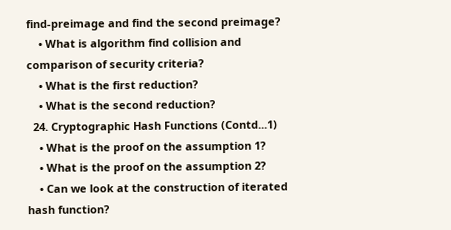find-preimage and find the second preimage?
    • What is algorithm find collision and comparison of security criteria?
    • What is the first reduction?
    • What is the second reduction?
  24. Cryptographic Hash Functions (Contd...1)
    • What is the proof on the assumption 1?
    • What is the proof on the assumption 2?
    • Can we look at the construction of iterated hash function?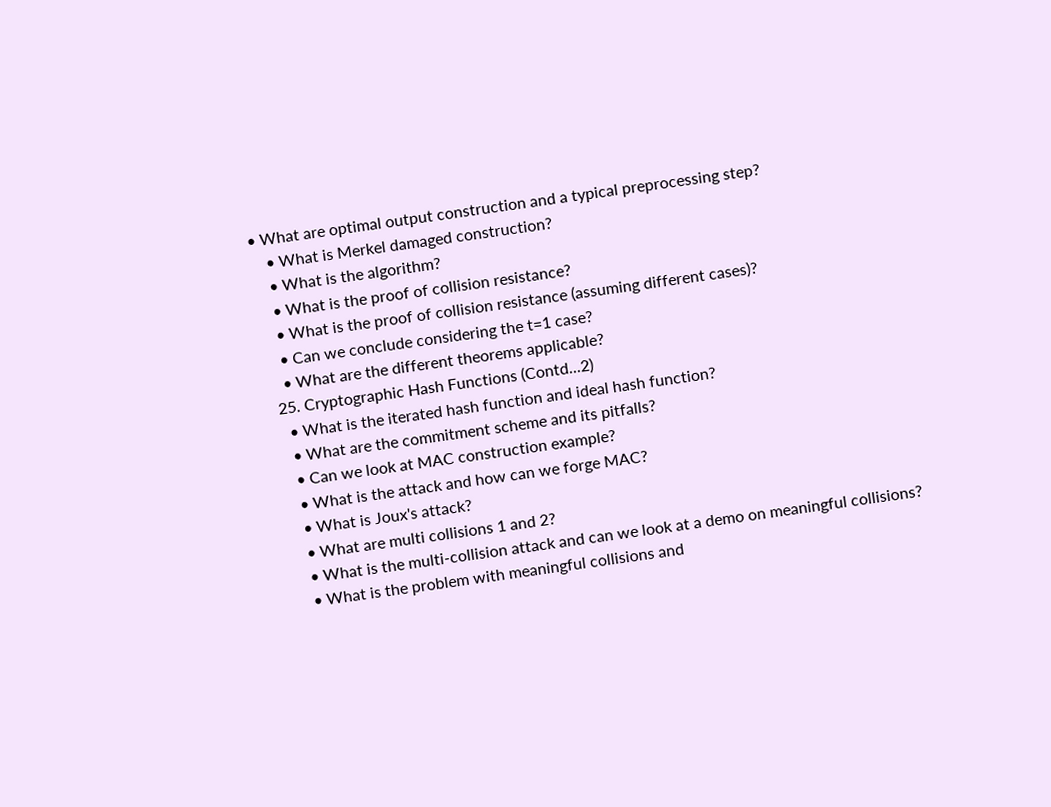• What are optimal output construction and a typical preprocessing step?
    • What is Merkel damaged construction?
    • What is the algorithm?
    • What is the proof of collision resistance?
    • What is the proof of collision resistance (assuming different cases)?
    • Can we conclude considering the t=1 case?
    • What are the different theorems applicable?
  25. Cryptographic Hash Functions (Contd...2)
    • What is the iterated hash function and ideal hash function?
    • What are the commitment scheme and its pitfalls?
    • Can we look at MAC construction example?
    • What is the attack and how can we forge MAC?
    • What is Joux's attack?
    • What are multi collisions 1 and 2?
    • What is the multi-collision attack and can we look at a demo on meaningful collisions?
    • What is the problem with meaningful collisions and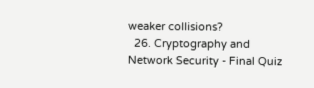weaker collisions?
  26. Cryptography and Network Security - Final Quiz